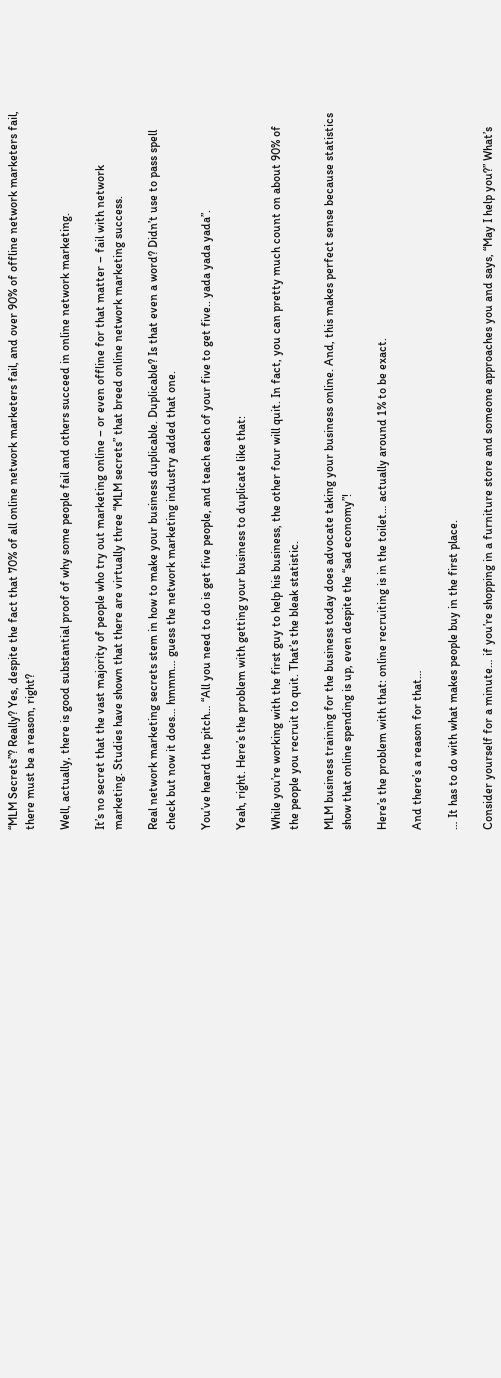“MLM Secrets”? Really? Yes, despite the fact that 70% of all online network marketers fail, and over 90% of offline network marketers fail, there must be a reason, right?

Well, actually, there is good substantial proof of why some people fail and others succeed in online network marketing.

It’s no secret that the vast majority of people who try out marketing online – or even offline for that matter – fail with network marketing. Studies have shown that there are virtually three “MLM secrets” that breed online network marketing success.

Real network marketing secrets stem in how to make your business duplicable. Duplicable? Is that even a word? Didn’t use to pass spell check but now it does… hmmm… guess the network marketing industry added that one.

You’ve heard the pitch… “All you need to do is get five people, and teach each of your five to get five.. yada yada yada”.

Yeah, right. Here’s the problem with getting your business to duplicate like that:

While you’re working with the first guy to help his business, the other four will quit. In fact, you can pretty much count on about 90% of the people you recruit to quit. That’s the bleak statistic.

MLM business training for the business today does advocate taking your business online. And, this makes perfect sense because statistics show that online spending is up, even despite the “sad economy”!

Here’s the problem with that: online recruiting is in the toilet… actually around 1% to be exact.

And there’s a reason for that…

… It has to do with what makes people buy in the first place.

Consider yourself for a minute… if you’re shopping in a furniture store and someone approaches you and says, “May I help you?” What’s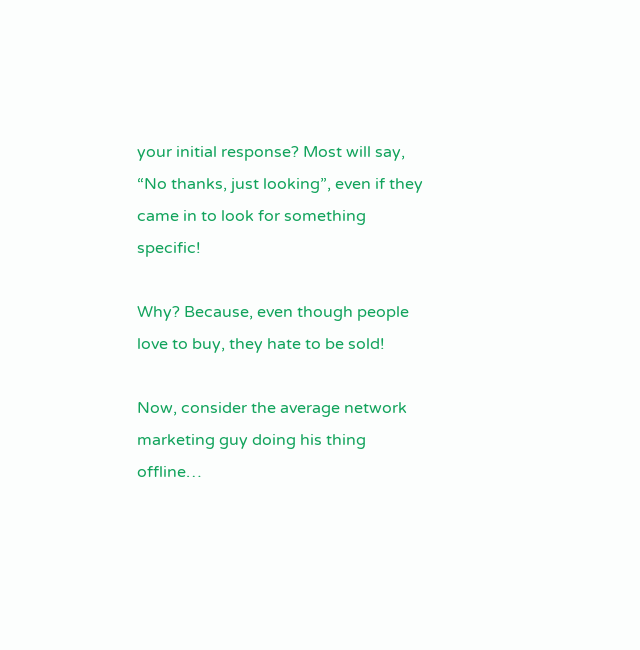your initial response? Most will say, “No thanks, just looking”, even if they came in to look for something specific!

Why? Because, even though people love to buy, they hate to be sold!

Now, consider the average network marketing guy doing his thing offline…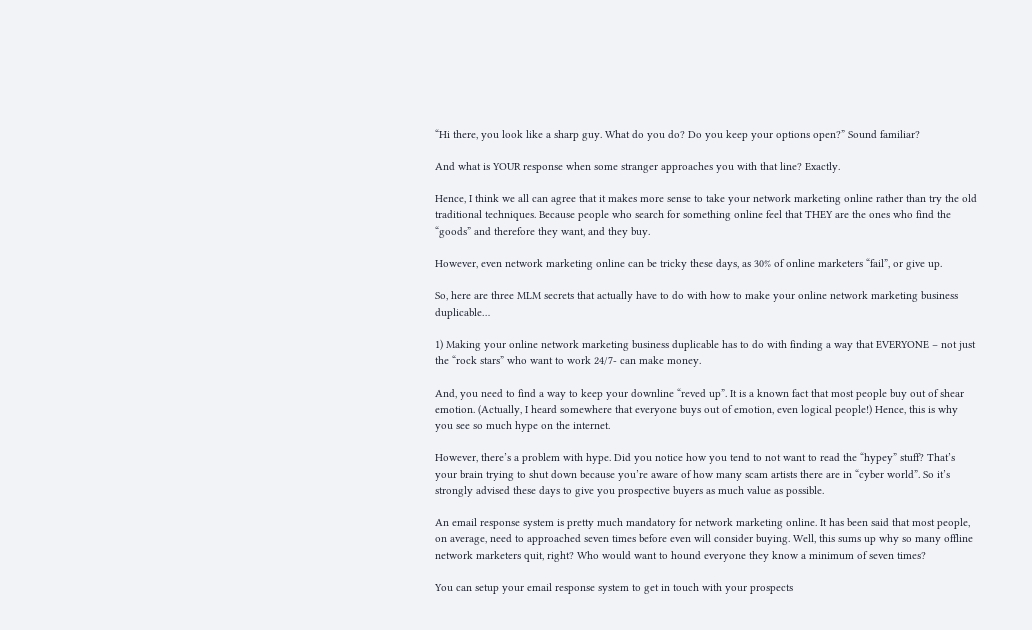“Hi there, you look like a sharp guy. What do you do? Do you keep your options open?” Sound familiar?

And what is YOUR response when some stranger approaches you with that line? Exactly.

Hence, I think we all can agree that it makes more sense to take your network marketing online rather than try the old traditional techniques. Because people who search for something online feel that THEY are the ones who find the “goods” and therefore they want, and they buy.

However, even network marketing online can be tricky these days, as 30% of online marketers “fail”, or give up.

So, here are three MLM secrets that actually have to do with how to make your online network marketing business duplicable…

1) Making your online network marketing business duplicable has to do with finding a way that EVERYONE – not just the “rock stars” who want to work 24/7- can make money.

And, you need to find a way to keep your downline “reved up”. It is a known fact that most people buy out of shear emotion. (Actually, I heard somewhere that everyone buys out of emotion, even logical people!) Hence, this is why you see so much hype on the internet.

However, there’s a problem with hype. Did you notice how you tend to not want to read the “hypey” stuff? That’s your brain trying to shut down because you’re aware of how many scam artists there are in “cyber world”. So it’s strongly advised these days to give you prospective buyers as much value as possible.

An email response system is pretty much mandatory for network marketing online. It has been said that most people, on average, need to approached seven times before even will consider buying. Well, this sums up why so many offline network marketers quit, right? Who would want to hound everyone they know a minimum of seven times?

You can setup your email response system to get in touch with your prospects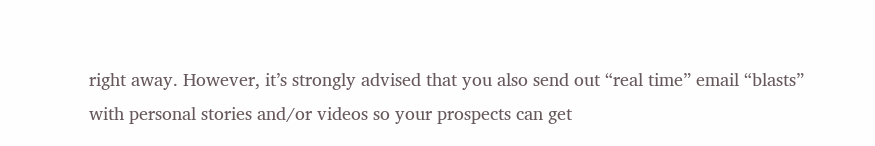right away. However, it’s strongly advised that you also send out “real time” email “blasts” with personal stories and/or videos so your prospects can get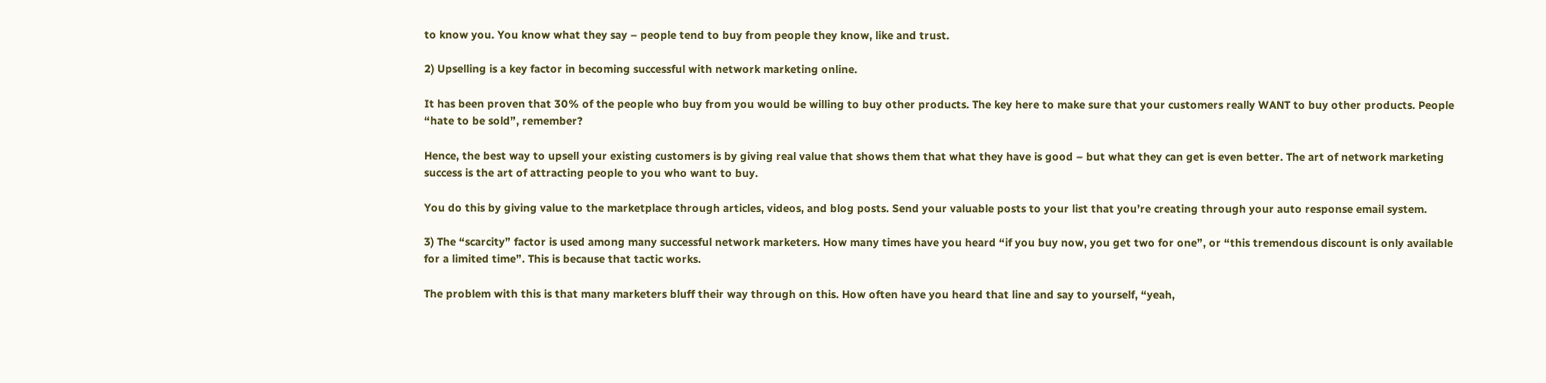to know you. You know what they say – people tend to buy from people they know, like and trust.

2) Upselling is a key factor in becoming successful with network marketing online.

It has been proven that 30% of the people who buy from you would be willing to buy other products. The key here to make sure that your customers really WANT to buy other products. People “hate to be sold”, remember?

Hence, the best way to upsell your existing customers is by giving real value that shows them that what they have is good – but what they can get is even better. The art of network marketing success is the art of attracting people to you who want to buy.

You do this by giving value to the marketplace through articles, videos, and blog posts. Send your valuable posts to your list that you’re creating through your auto response email system.

3) The “scarcity” factor is used among many successful network marketers. How many times have you heard “if you buy now, you get two for one”, or “this tremendous discount is only available for a limited time”. This is because that tactic works.

The problem with this is that many marketers bluff their way through on this. How often have you heard that line and say to yourself, “yeah,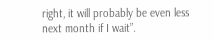right, it will probably be even less next month if I wait”.